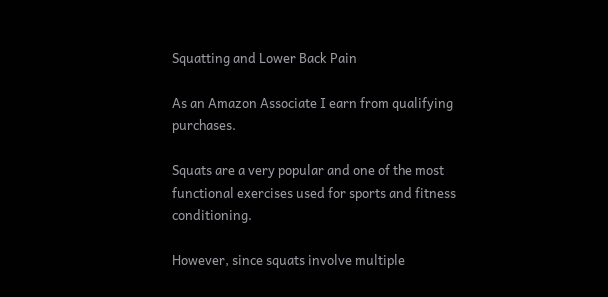Squatting and Lower Back Pain

As an Amazon Associate I earn from qualifying purchases.

Squats are a very popular and one of the most functional exercises used for sports and fitness conditioning.

However, since squats involve multiple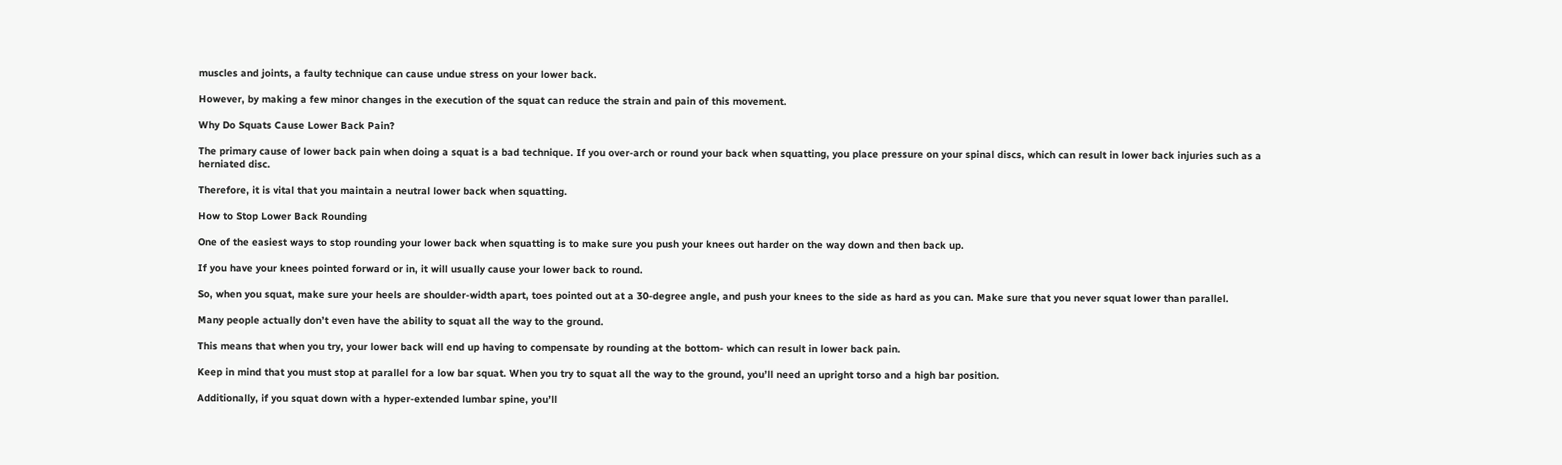muscles and joints, a faulty technique can cause undue stress on your lower back.

However, by making a few minor changes in the execution of the squat can reduce the strain and pain of this movement.

Why Do Squats Cause Lower Back Pain?

The primary cause of lower back pain when doing a squat is a bad technique. If you over-arch or round your back when squatting, you place pressure on your spinal discs, which can result in lower back injuries such as a herniated disc.

Therefore, it is vital that you maintain a neutral lower back when squatting.

How to Stop Lower Back Rounding

One of the easiest ways to stop rounding your lower back when squatting is to make sure you push your knees out harder on the way down and then back up.

If you have your knees pointed forward or in, it will usually cause your lower back to round.

So, when you squat, make sure your heels are shoulder-width apart, toes pointed out at a 30-degree angle, and push your knees to the side as hard as you can. Make sure that you never squat lower than parallel.

Many people actually don’t even have the ability to squat all the way to the ground.

This means that when you try, your lower back will end up having to compensate by rounding at the bottom- which can result in lower back pain.

Keep in mind that you must stop at parallel for a low bar squat. When you try to squat all the way to the ground, you’ll need an upright torso and a high bar position.

Additionally, if you squat down with a hyper-extended lumbar spine, you’ll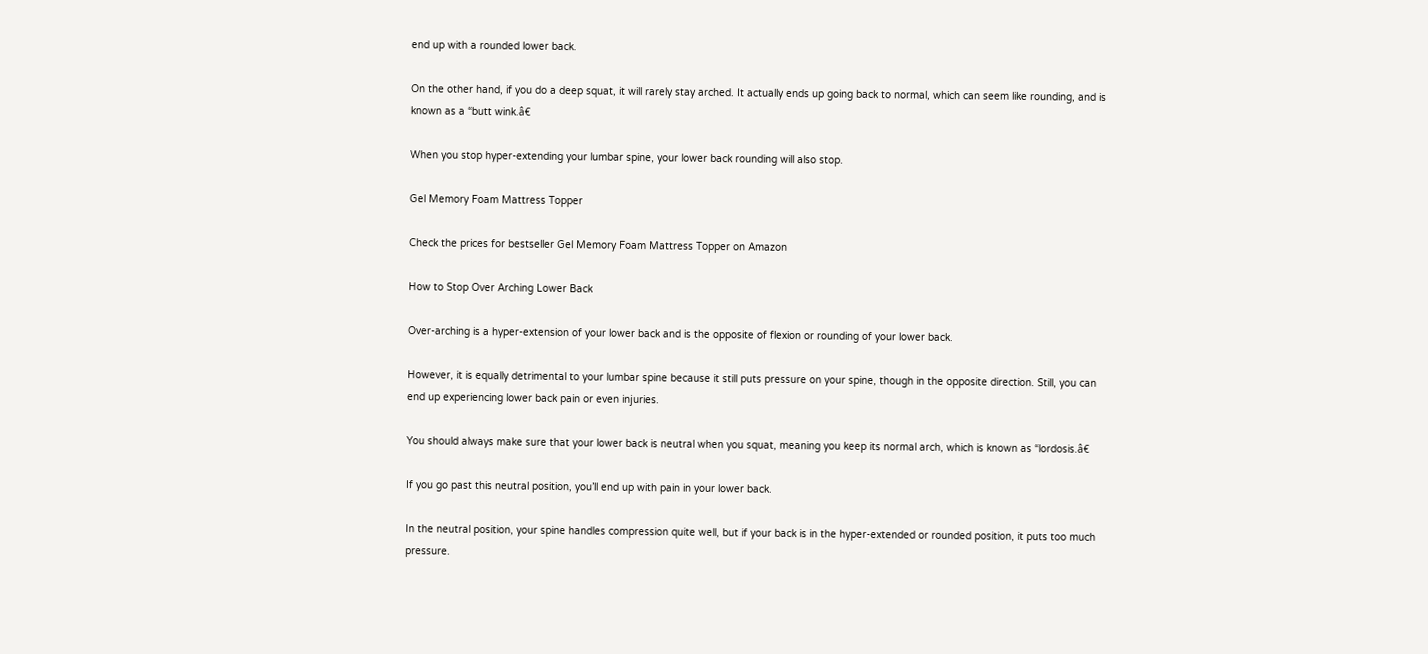end up with a rounded lower back.

On the other hand, if you do a deep squat, it will rarely stay arched. It actually ends up going back to normal, which can seem like rounding, and is known as a “butt wink.â€

When you stop hyper-extending your lumbar spine, your lower back rounding will also stop.

Gel Memory Foam Mattress Topper

Check the prices for bestseller Gel Memory Foam Mattress Topper on Amazon

How to Stop Over Arching Lower Back

Over-arching is a hyper-extension of your lower back and is the opposite of flexion or rounding of your lower back.

However, it is equally detrimental to your lumbar spine because it still puts pressure on your spine, though in the opposite direction. Still, you can end up experiencing lower back pain or even injuries.

You should always make sure that your lower back is neutral when you squat, meaning you keep its normal arch, which is known as “lordosis.â€

If you go past this neutral position, you’ll end up with pain in your lower back.

In the neutral position, your spine handles compression quite well, but if your back is in the hyper-extended or rounded position, it puts too much pressure.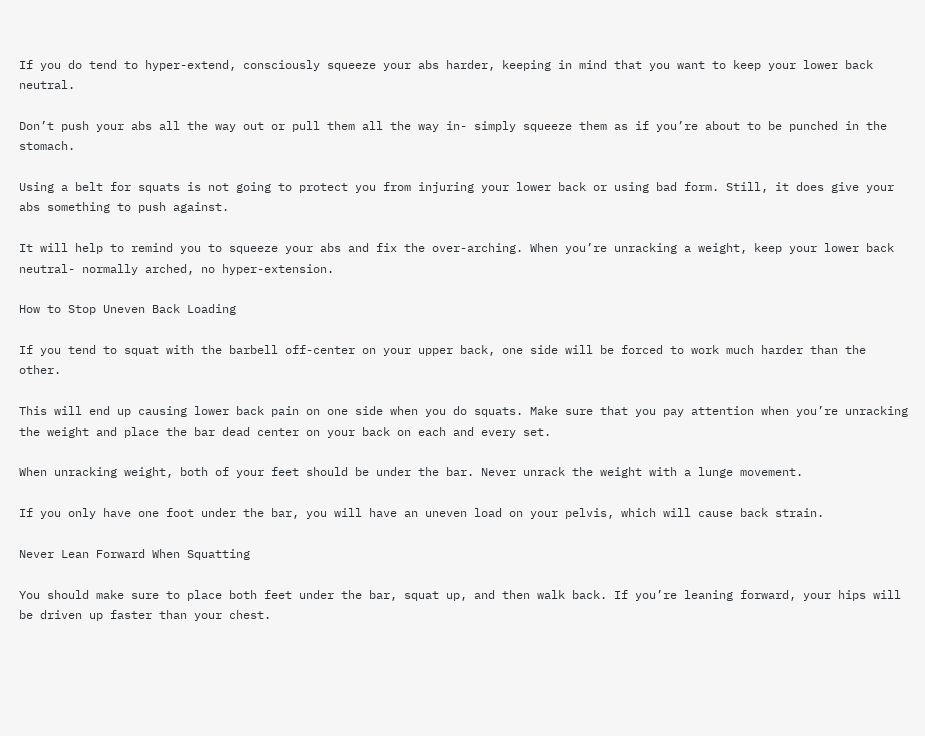If you do tend to hyper-extend, consciously squeeze your abs harder, keeping in mind that you want to keep your lower back neutral.

Don’t push your abs all the way out or pull them all the way in- simply squeeze them as if you’re about to be punched in the stomach.

Using a belt for squats is not going to protect you from injuring your lower back or using bad form. Still, it does give your abs something to push against.

It will help to remind you to squeeze your abs and fix the over-arching. When you’re unracking a weight, keep your lower back neutral- normally arched, no hyper-extension.

How to Stop Uneven Back Loading

If you tend to squat with the barbell off-center on your upper back, one side will be forced to work much harder than the other.

This will end up causing lower back pain on one side when you do squats. Make sure that you pay attention when you’re unracking the weight and place the bar dead center on your back on each and every set.

When unracking weight, both of your feet should be under the bar. Never unrack the weight with a lunge movement.

If you only have one foot under the bar, you will have an uneven load on your pelvis, which will cause back strain.

Never Lean Forward When Squatting

You should make sure to place both feet under the bar, squat up, and then walk back. If you’re leaning forward, your hips will be driven up faster than your chest.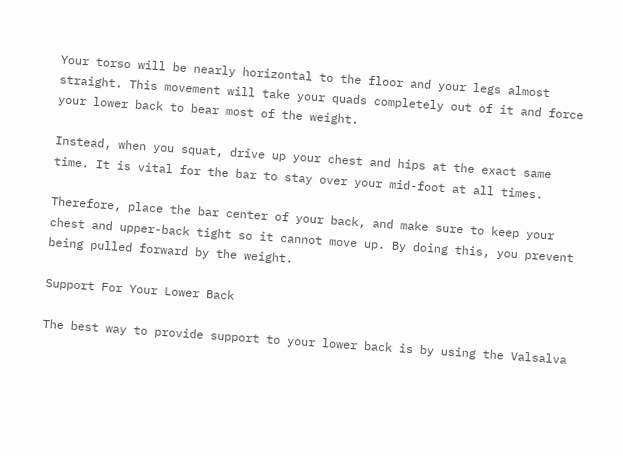Your torso will be nearly horizontal to the floor and your legs almost straight. This movement will take your quads completely out of it and force your lower back to bear most of the weight.

Instead, when you squat, drive up your chest and hips at the exact same time. It is vital for the bar to stay over your mid-foot at all times.

Therefore, place the bar center of your back, and make sure to keep your chest and upper-back tight so it cannot move up. By doing this, you prevent being pulled forward by the weight.

Support For Your Lower Back

The best way to provide support to your lower back is by using the Valsalva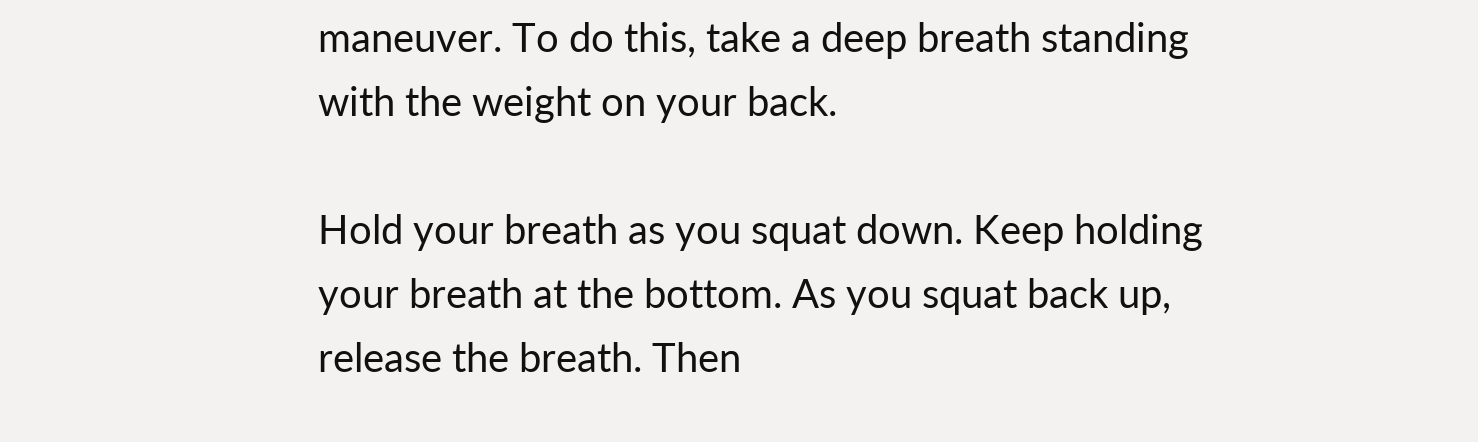maneuver. To do this, take a deep breath standing with the weight on your back.

Hold your breath as you squat down. Keep holding your breath at the bottom. As you squat back up, release the breath. Then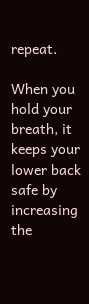repeat.

When you hold your breath, it keeps your lower back safe by increasing the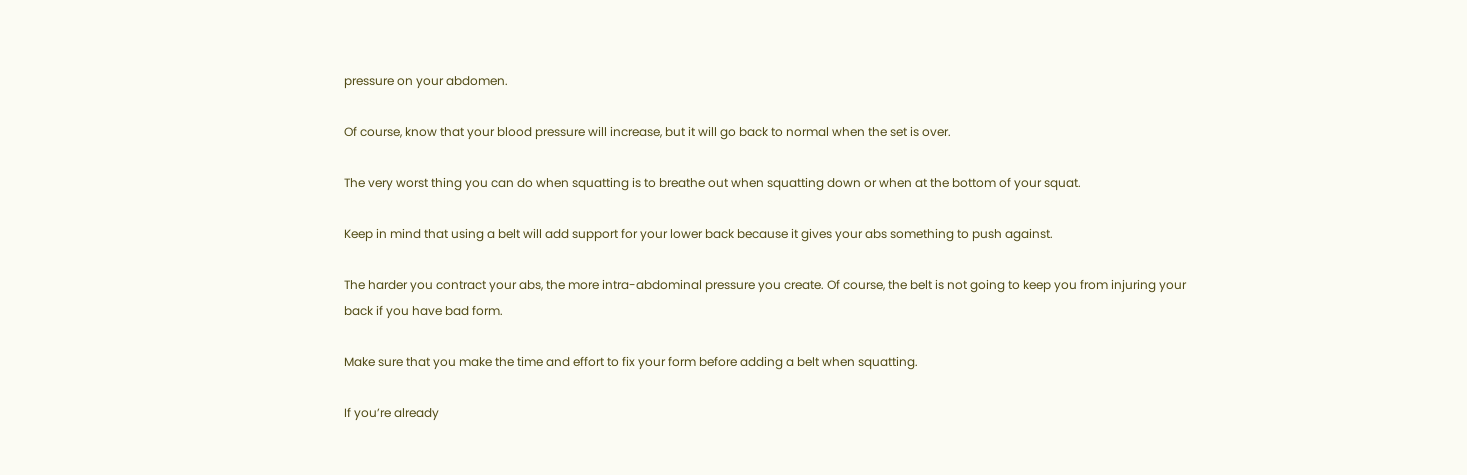pressure on your abdomen.

Of course, know that your blood pressure will increase, but it will go back to normal when the set is over.

The very worst thing you can do when squatting is to breathe out when squatting down or when at the bottom of your squat.

Keep in mind that using a belt will add support for your lower back because it gives your abs something to push against.

The harder you contract your abs, the more intra-abdominal pressure you create. Of course, the belt is not going to keep you from injuring your back if you have bad form.

Make sure that you make the time and effort to fix your form before adding a belt when squatting.

If you’re already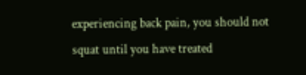experiencing back pain, you should not squat until you have treated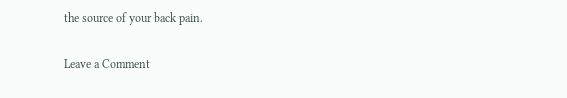the source of your back pain.

Leave a Comment